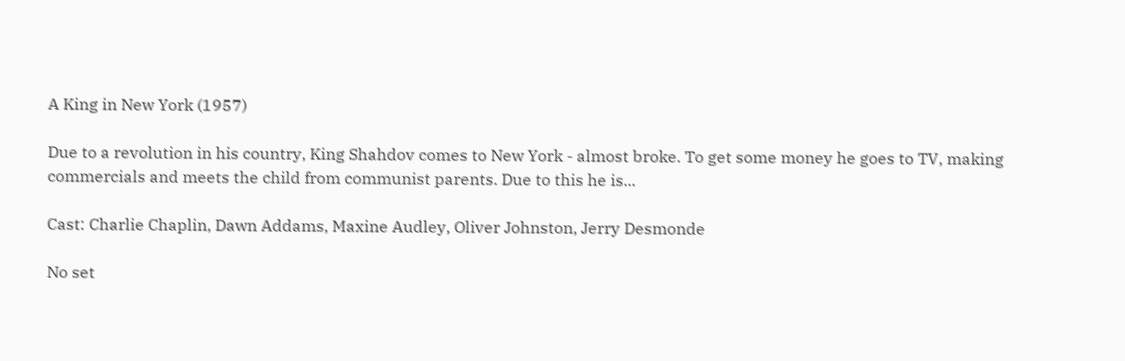A King in New York (1957)

Due to a revolution in his country, King Shahdov comes to New York - almost broke. To get some money he goes to TV, making commercials and meets the child from communist parents. Due to this he is...

Cast: Charlie Chaplin, Dawn Addams, Maxine Audley, Oliver Johnston, Jerry Desmonde

No set